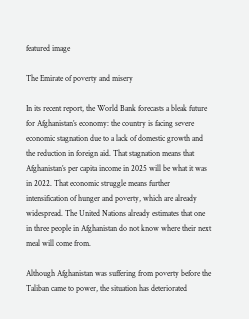featured image

The Emirate of poverty and misery

In its recent report, the World Bank forecasts a bleak future for Afghanistan’s economy: the country is facing severe economic stagnation due to a lack of domestic growth and the reduction in foreign aid. That stagnation means that Afghanistan’s per capita income in 2025 will be what it was in 2022. That economic struggle means further intensification of hunger and poverty, which are already widespread. The United Nations already estimates that one in three people in Afghanistan do not know where their next meal will come from.

Although Afghanistan was suffering from poverty before the Taliban came to power, the situation has deteriorated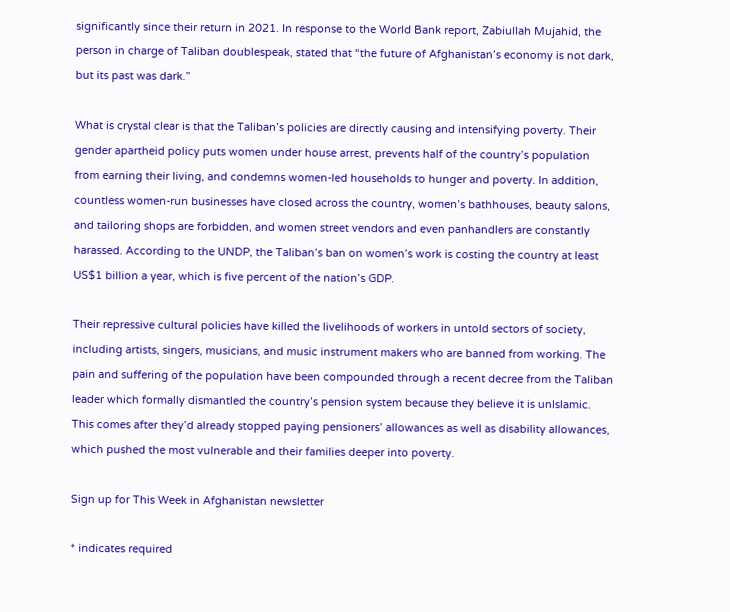significantly since their return in 2021. In response to the World Bank report, Zabiullah Mujahid, the person in charge of Taliban doublespeak, stated that “the future of Afghanistan’s economy is not dark, but its past was dark.”

What is crystal clear is that the Taliban’s policies are directly causing and intensifying poverty. Their gender apartheid policy puts women under house arrest, prevents half of the country’s population from earning their living, and condemns women-led households to hunger and poverty. In addition, countless women-run businesses have closed across the country, women’s bathhouses, beauty salons, and tailoring shops are forbidden, and women street vendors and even panhandlers are constantly harassed. According to the UNDP, the Taliban’s ban on women’s work is costing the country at least US$1 billion a year, which is five percent of the nation’s GDP.

Their repressive cultural policies have killed the livelihoods of workers in untold sectors of society, including artists, singers, musicians, and music instrument makers who are banned from working. The pain and suffering of the population have been compounded through a recent decree from the Taliban leader which formally dismantled the country’s pension system because they believe it is unIslamic. This comes after they’d already stopped paying pensioners’ allowances as well as disability allowances, which pushed the most vulnerable and their families deeper into poverty.

Sign up for This Week in Afghanistan newsletter

* indicates required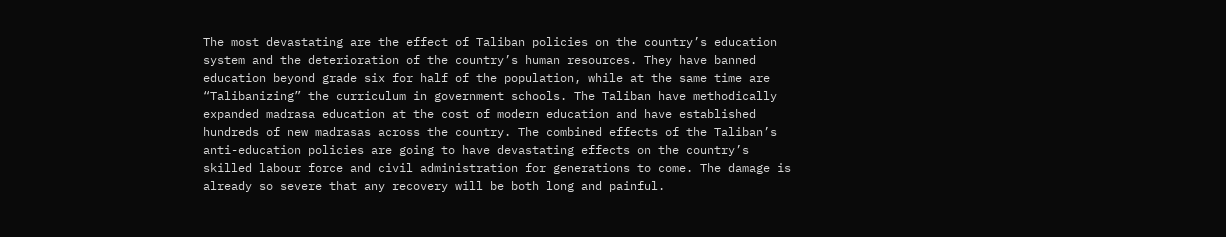The most devastating are the effect of Taliban policies on the country’s education system and the deterioration of the country’s human resources. They have banned education beyond grade six for half of the population, while at the same time are “Talibanizing” the curriculum in government schools. The Taliban have methodically expanded madrasa education at the cost of modern education and have established hundreds of new madrasas across the country. The combined effects of the Taliban’s anti-education policies are going to have devastating effects on the country’s skilled labour force and civil administration for generations to come. The damage is already so severe that any recovery will be both long and painful.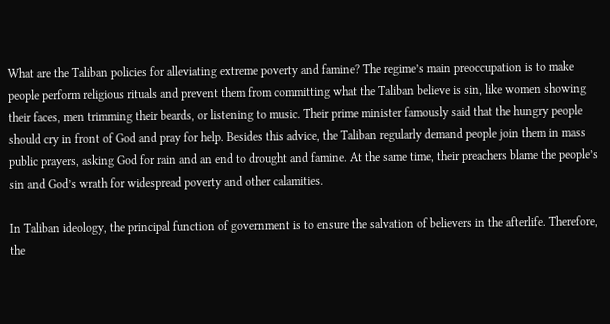What are the Taliban policies for alleviating extreme poverty and famine? The regime’s main preoccupation is to make people perform religious rituals and prevent them from committing what the Taliban believe is sin, like women showing their faces, men trimming their beards, or listening to music. Their prime minister famously said that the hungry people should cry in front of God and pray for help. Besides this advice, the Taliban regularly demand people join them in mass public prayers, asking God for rain and an end to drought and famine. At the same time, their preachers blame the people’s sin and God’s wrath for widespread poverty and other calamities.

In Taliban ideology, the principal function of government is to ensure the salvation of believers in the afterlife. Therefore, the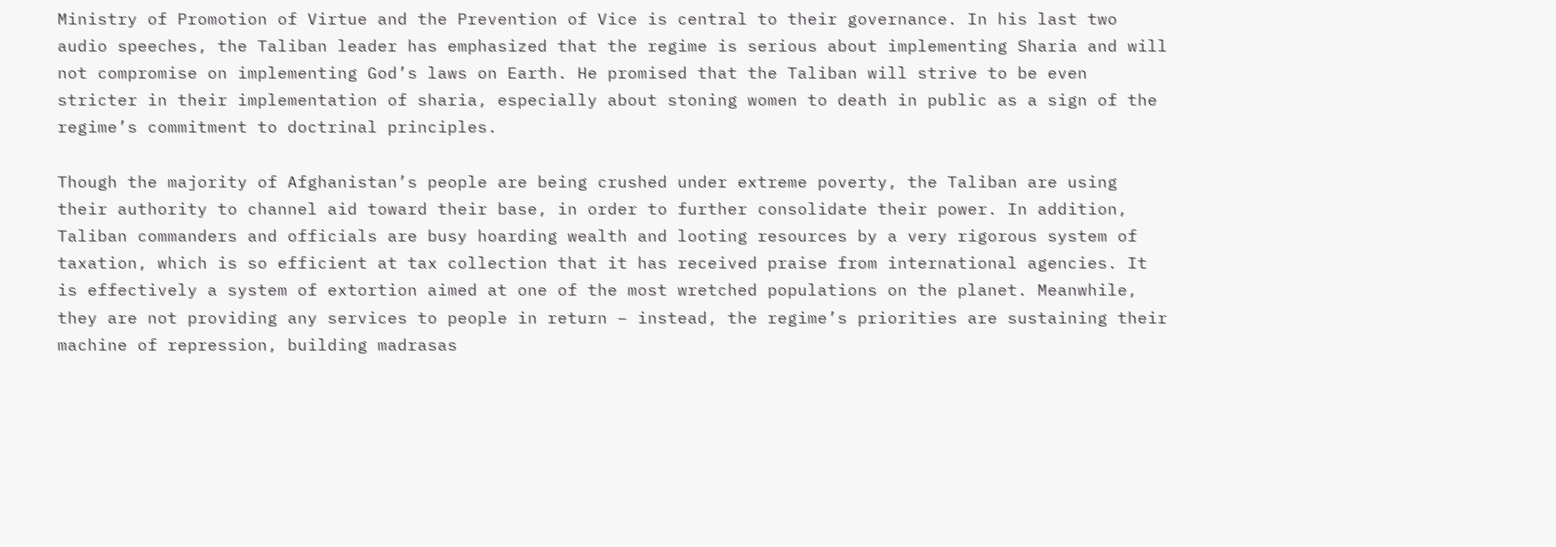Ministry of Promotion of Virtue and the Prevention of Vice is central to their governance. In his last two audio speeches, the Taliban leader has emphasized that the regime is serious about implementing Sharia and will not compromise on implementing God’s laws on Earth. He promised that the Taliban will strive to be even stricter in their implementation of sharia, especially about stoning women to death in public as a sign of the regime’s commitment to doctrinal principles.

Though the majority of Afghanistan’s people are being crushed under extreme poverty, the Taliban are using their authority to channel aid toward their base, in order to further consolidate their power. In addition, Taliban commanders and officials are busy hoarding wealth and looting resources by a very rigorous system of taxation, which is so efficient at tax collection that it has received praise from international agencies. It is effectively a system of extortion aimed at one of the most wretched populations on the planet. Meanwhile, they are not providing any services to people in return – instead, the regime’s priorities are sustaining their machine of repression, building madrasas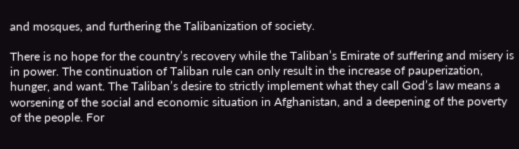and mosques, and furthering the Talibanization of society.

There is no hope for the country’s recovery while the Taliban’s Emirate of suffering and misery is in power. The continuation of Taliban rule can only result in the increase of pauperization, hunger, and want. The Taliban’s desire to strictly implement what they call God’s law means a worsening of the social and economic situation in Afghanistan, and a deepening of the poverty of the people. For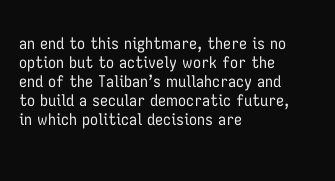an end to this nightmare, there is no option but to actively work for the end of the Taliban’s mullahcracy and to build a secular democratic future, in which political decisions are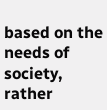based on the needs of society, rather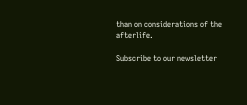than on considerations of the afterlife.

Subscribe to our newsletter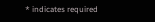* indicates required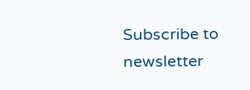Subscribe to newsletter